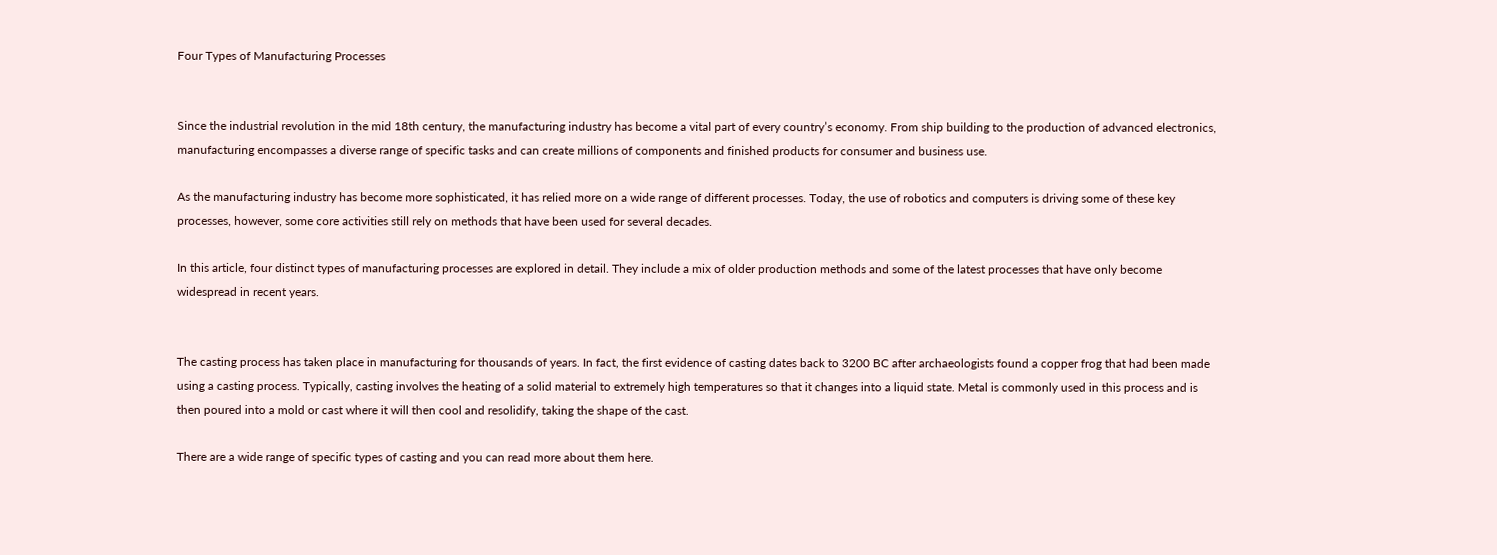Four Types of Manufacturing Processes


Since the industrial revolution in the mid 18th century, the manufacturing industry has become a vital part of every country’s economy. From ship building to the production of advanced electronics, manufacturing encompasses a diverse range of specific tasks and can create millions of components and finished products for consumer and business use.

As the manufacturing industry has become more sophisticated, it has relied more on a wide range of different processes. Today, the use of robotics and computers is driving some of these key processes, however, some core activities still rely on methods that have been used for several decades.

In this article, four distinct types of manufacturing processes are explored in detail. They include a mix of older production methods and some of the latest processes that have only become widespread in recent years.


The casting process has taken place in manufacturing for thousands of years. In fact, the first evidence of casting dates back to 3200 BC after archaeologists found a copper frog that had been made using a casting process. Typically, casting involves the heating of a solid material to extremely high temperatures so that it changes into a liquid state. Metal is commonly used in this process and is then poured into a mold or cast where it will then cool and resolidify, taking the shape of the cast.

There are a wide range of specific types of casting and you can read more about them here.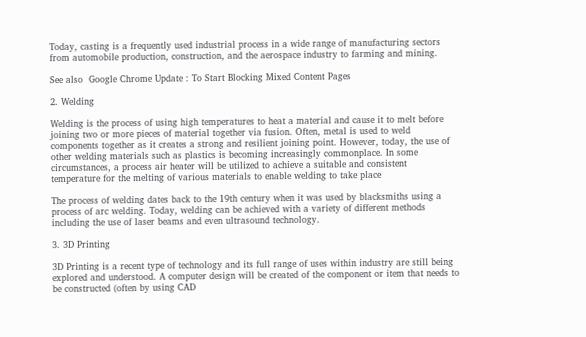Today, casting is a frequently used industrial process in a wide range of manufacturing sectors from automobile production, construction, and the aerospace industry to farming and mining.

See also  Google Chrome Update : To Start Blocking Mixed Content Pages

2. Welding

Welding is the process of using high temperatures to heat a material and cause it to melt before joining two or more pieces of material together via fusion. Often, metal is used to weld components together as it creates a strong and resilient joining point. However, today, the use of other welding materials such as plastics is becoming increasingly commonplace. In some circumstances, a process air heater will be utilized to achieve a suitable and consistent temperature for the melting of various materials to enable welding to take place

The process of welding dates back to the 19th century when it was used by blacksmiths using a process of arc welding. Today, welding can be achieved with a variety of different methods including the use of laser beams and even ultrasound technology.

3. 3D Printing

3D Printing is a recent type of technology and its full range of uses within industry are still being explored and understood. A computer design will be created of the component or item that needs to be constructed (often by using CAD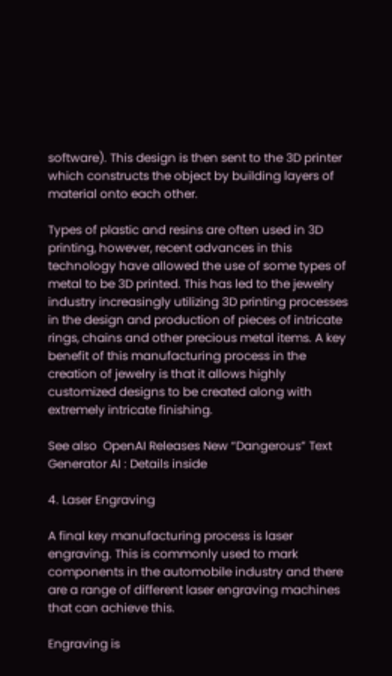software). This design is then sent to the 3D printer which constructs the object by building layers of material onto each other.

Types of plastic and resins are often used in 3D printing, however, recent advances in this technology have allowed the use of some types of metal to be 3D printed. This has led to the jewelry industry increasingly utilizing 3D printing processes in the design and production of pieces of intricate rings, chains and other precious metal items. A key benefit of this manufacturing process in the creation of jewelry is that it allows highly customized designs to be created along with extremely intricate finishing.

See also  OpenAI Releases New “Dangerous” Text Generator AI : Details inside

4. Laser Engraving

A final key manufacturing process is laser engraving. This is commonly used to mark components in the automobile industry and there are a range of different laser engraving machines that can achieve this.

Engraving is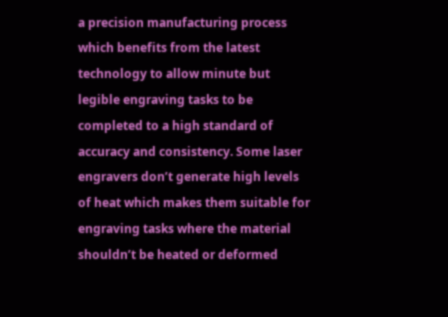a precision manufacturing process which benefits from the latest technology to allow minute but legible engraving tasks to be completed to a high standard of accuracy and consistency. Some laser engravers don’t generate high levels of heat which makes them suitable for engraving tasks where the material shouldn’t be heated or deformed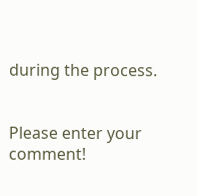during the process.


Please enter your comment!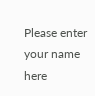Please enter your name here